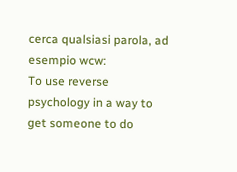cerca qualsiasi parola, ad esempio wcw:
To use reverse psychology in a way to get someone to do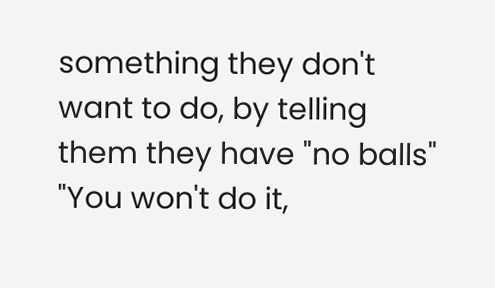something they don't want to do, by telling them they have "no balls"
"You won't do it,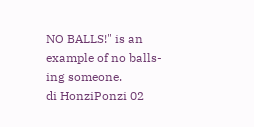NO BALLS!" is an example of no balls-ing someone.
di HonziPonzi 02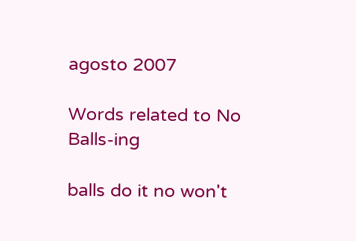agosto 2007

Words related to No Balls-ing

balls do it no won't